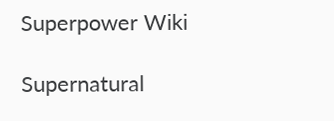Superpower Wiki

Supernatural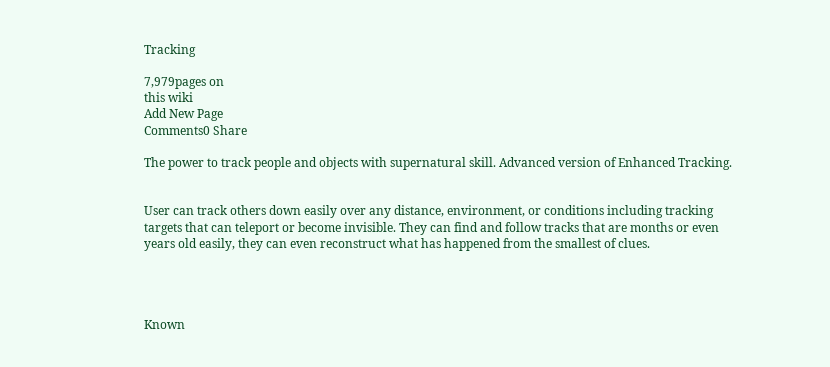Tracking

7,979pages on
this wiki
Add New Page
Comments0 Share

The power to track people and objects with supernatural skill. Advanced version of Enhanced Tracking.


User can track others down easily over any distance, environment, or conditions including tracking targets that can teleport or become invisible. They can find and follow tracks that are months or even years old easily, they can even reconstruct what has happened from the smallest of clues.




Known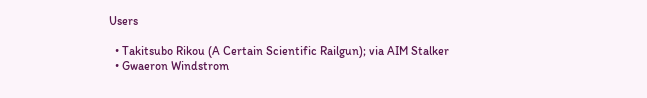Users

  • Takitsubo Rikou (A Certain Scientific Railgun); via AIM Stalker
  • Gwaeron Windstrom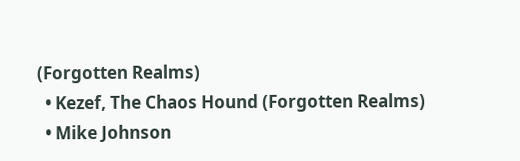(Forgotten Realms)
  • Kezef, The Chaos Hound (Forgotten Realms)
  • Mike Johnson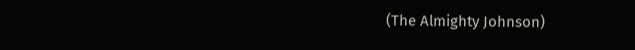(The Almighty Johnson)